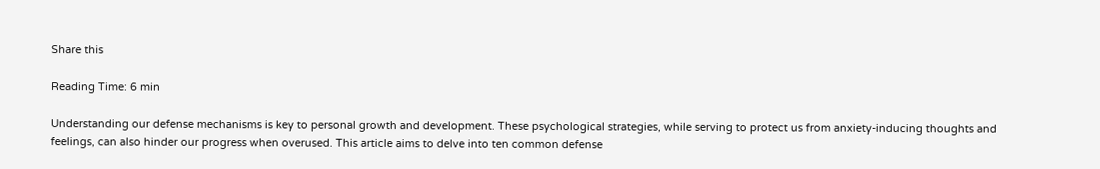Share this

Reading Time: 6 min

Understanding our defense mechanisms is key to personal growth and development. These psychological strategies, while serving to protect us from anxiety-inducing thoughts and feelings, can also hinder our progress when overused. This article aims to delve into ten common defense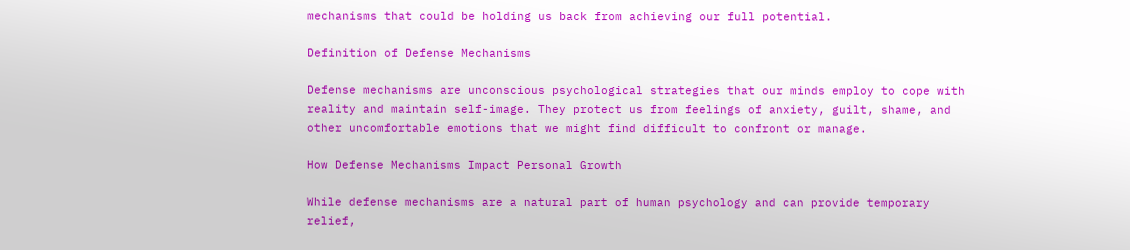mechanisms that could be holding us back from achieving our full potential.

Definition of Defense Mechanisms

Defense mechanisms are unconscious psychological strategies that our minds employ to cope with reality and maintain self-image. They protect us from feelings of anxiety, guilt, shame, and other uncomfortable emotions that we might find difficult to confront or manage.

How Defense Mechanisms Impact Personal Growth

While defense mechanisms are a natural part of human psychology and can provide temporary relief,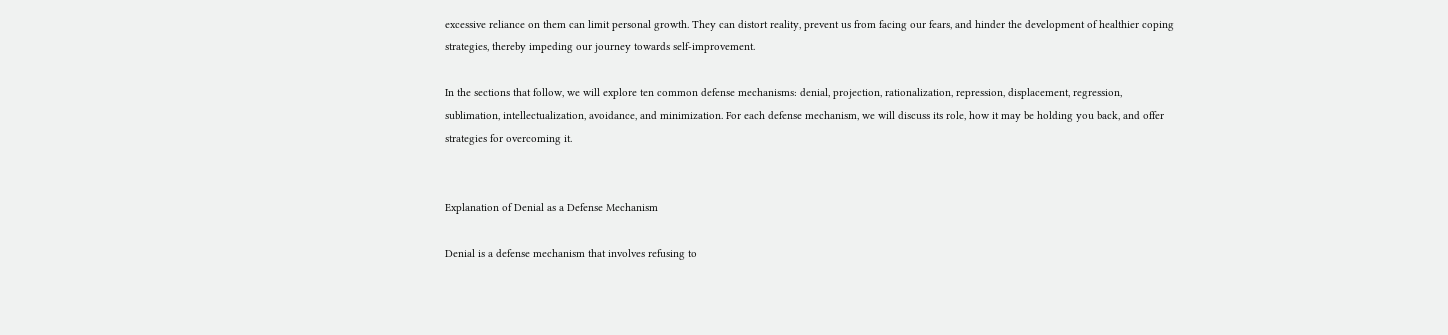excessive reliance on them can limit personal growth. They can distort reality, prevent us from facing our fears, and hinder the development of healthier coping strategies, thereby impeding our journey towards self-improvement.

In the sections that follow, we will explore ten common defense mechanisms: denial, projection, rationalization, repression, displacement, regression, sublimation, intellectualization, avoidance, and minimization. For each defense mechanism, we will discuss its role, how it may be holding you back, and offer strategies for overcoming it.


Explanation of Denial as a Defense Mechanism

Denial is a defense mechanism that involves refusing to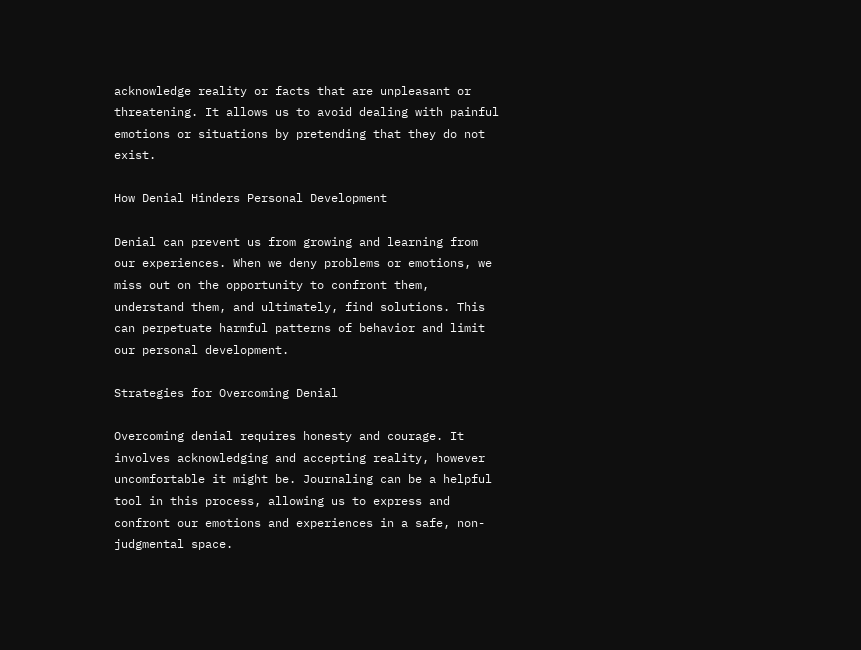acknowledge reality or facts that are unpleasant or threatening. It allows us to avoid dealing with painful emotions or situations by pretending that they do not exist.

How Denial Hinders Personal Development

Denial can prevent us from growing and learning from our experiences. When we deny problems or emotions, we miss out on the opportunity to confront them, understand them, and ultimately, find solutions. This can perpetuate harmful patterns of behavior and limit our personal development.

Strategies for Overcoming Denial

Overcoming denial requires honesty and courage. It involves acknowledging and accepting reality, however uncomfortable it might be. Journaling can be a helpful tool in this process, allowing us to express and confront our emotions and experiences in a safe, non-judgmental space.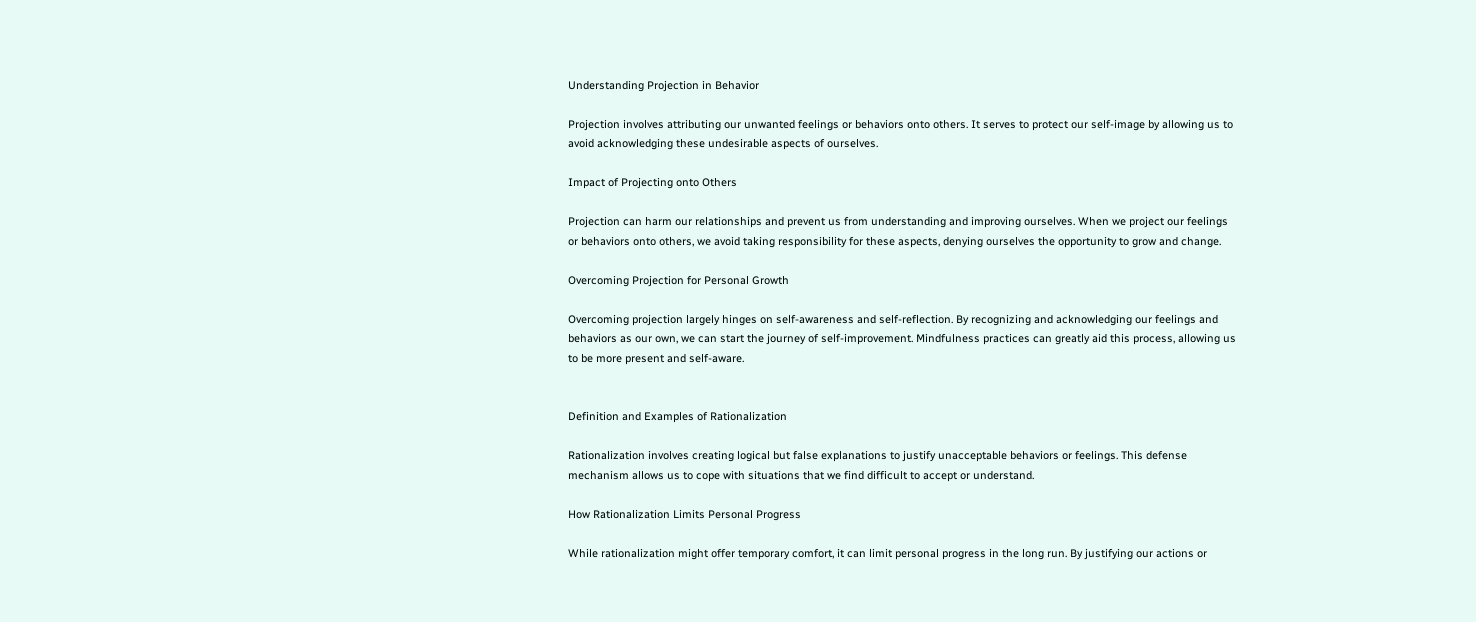Understanding Projection in Behavior

Projection involves attributing our unwanted feelings or behaviors onto others. It serves to protect our self-image by allowing us to avoid acknowledging these undesirable aspects of ourselves.

Impact of Projecting onto Others

Projection can harm our relationships and prevent us from understanding and improving ourselves. When we project our feelings or behaviors onto others, we avoid taking responsibility for these aspects, denying ourselves the opportunity to grow and change.

Overcoming Projection for Personal Growth

Overcoming projection largely hinges on self-awareness and self-reflection. By recognizing and acknowledging our feelings and behaviors as our own, we can start the journey of self-improvement. Mindfulness practices can greatly aid this process, allowing us to be more present and self-aware.


Definition and Examples of Rationalization

Rationalization involves creating logical but false explanations to justify unacceptable behaviors or feelings. This defense mechanism allows us to cope with situations that we find difficult to accept or understand.

How Rationalization Limits Personal Progress

While rationalization might offer temporary comfort, it can limit personal progress in the long run. By justifying our actions or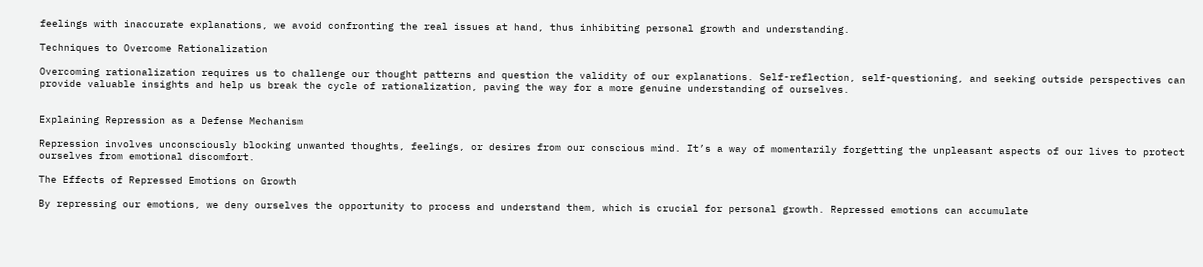feelings with inaccurate explanations, we avoid confronting the real issues at hand, thus inhibiting personal growth and understanding.

Techniques to Overcome Rationalization

Overcoming rationalization requires us to challenge our thought patterns and question the validity of our explanations. Self-reflection, self-questioning, and seeking outside perspectives can provide valuable insights and help us break the cycle of rationalization, paving the way for a more genuine understanding of ourselves.


Explaining Repression as a Defense Mechanism

Repression involves unconsciously blocking unwanted thoughts, feelings, or desires from our conscious mind. It’s a way of momentarily forgetting the unpleasant aspects of our lives to protect ourselves from emotional discomfort.

The Effects of Repressed Emotions on Growth

By repressing our emotions, we deny ourselves the opportunity to process and understand them, which is crucial for personal growth. Repressed emotions can accumulate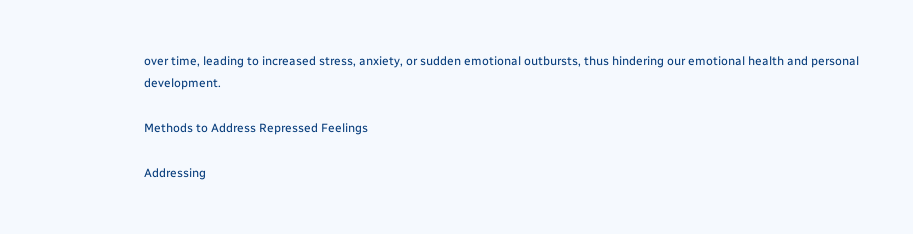over time, leading to increased stress, anxiety, or sudden emotional outbursts, thus hindering our emotional health and personal development.

Methods to Address Repressed Feelings

Addressing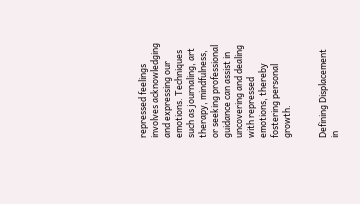repressed feelings involves acknowledging and expressing our emotions. Techniques such as journaling, art therapy, mindfulness, or seeking professional guidance can assist in uncovering and dealing with repressed emotions, thereby fostering personal growth.


Defining Displacement in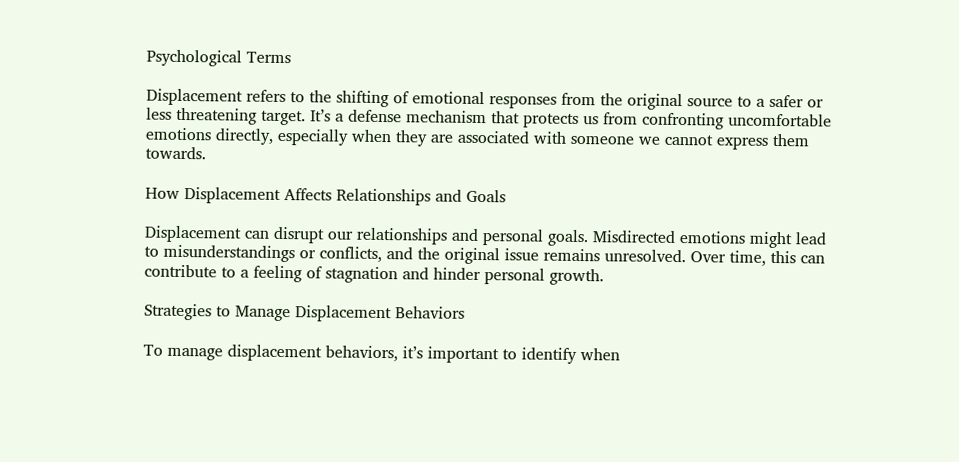Psychological Terms

Displacement refers to the shifting of emotional responses from the original source to a safer or less threatening target. It’s a defense mechanism that protects us from confronting uncomfortable emotions directly, especially when they are associated with someone we cannot express them towards.

How Displacement Affects Relationships and Goals

Displacement can disrupt our relationships and personal goals. Misdirected emotions might lead to misunderstandings or conflicts, and the original issue remains unresolved. Over time, this can contribute to a feeling of stagnation and hinder personal growth.

Strategies to Manage Displacement Behaviors

To manage displacement behaviors, it’s important to identify when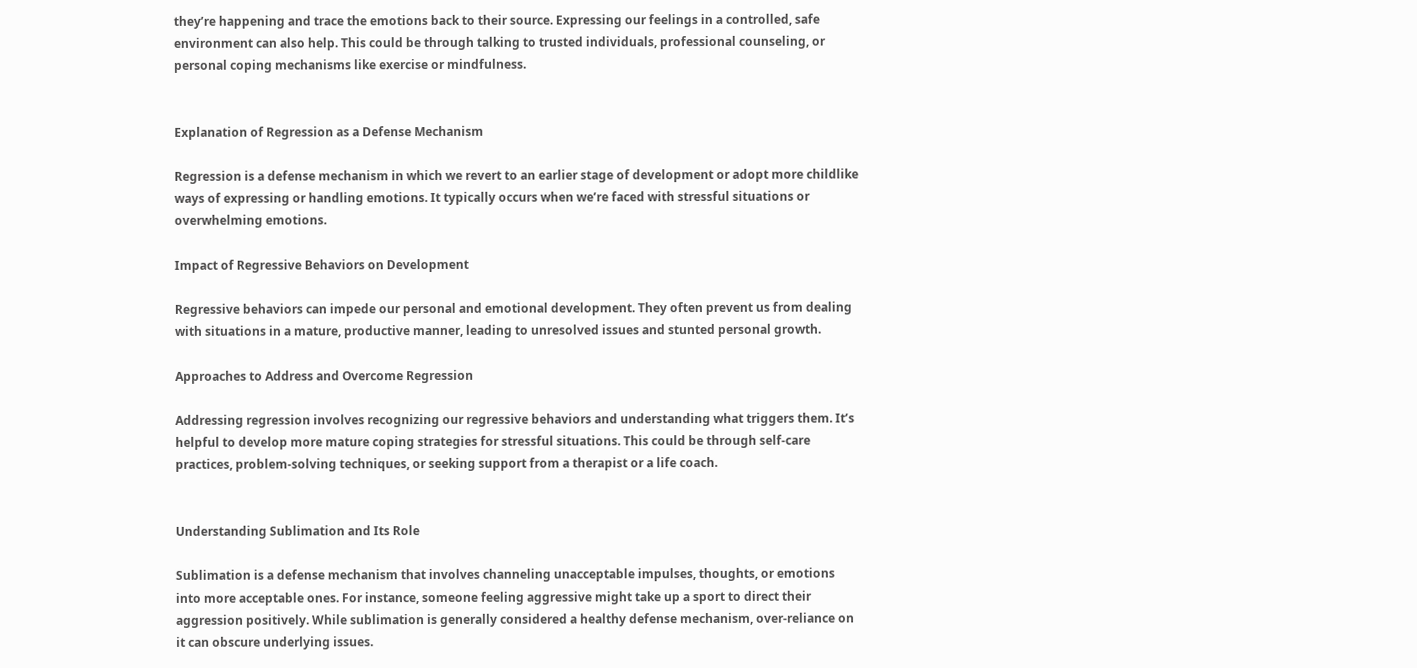they’re happening and trace the emotions back to their source. Expressing our feelings in a controlled, safe environment can also help. This could be through talking to trusted individuals, professional counseling, or personal coping mechanisms like exercise or mindfulness.


Explanation of Regression as a Defense Mechanism

Regression is a defense mechanism in which we revert to an earlier stage of development or adopt more childlike ways of expressing or handling emotions. It typically occurs when we’re faced with stressful situations or overwhelming emotions.

Impact of Regressive Behaviors on Development

Regressive behaviors can impede our personal and emotional development. They often prevent us from dealing with situations in a mature, productive manner, leading to unresolved issues and stunted personal growth.

Approaches to Address and Overcome Regression

Addressing regression involves recognizing our regressive behaviors and understanding what triggers them. It’s helpful to develop more mature coping strategies for stressful situations. This could be through self-care practices, problem-solving techniques, or seeking support from a therapist or a life coach.


Understanding Sublimation and Its Role

Sublimation is a defense mechanism that involves channeling unacceptable impulses, thoughts, or emotions into more acceptable ones. For instance, someone feeling aggressive might take up a sport to direct their aggression positively. While sublimation is generally considered a healthy defense mechanism, over-reliance on it can obscure underlying issues.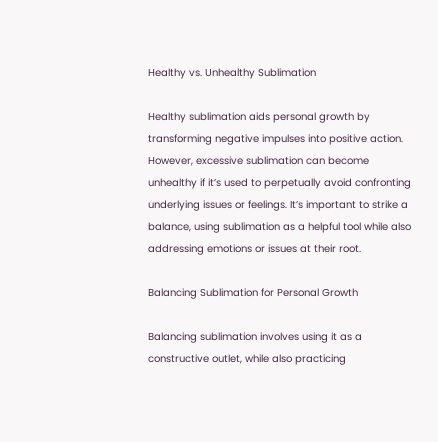Healthy vs. Unhealthy Sublimation

Healthy sublimation aids personal growth by transforming negative impulses into positive action. However, excessive sublimation can become unhealthy if it’s used to perpetually avoid confronting underlying issues or feelings. It’s important to strike a balance, using sublimation as a helpful tool while also addressing emotions or issues at their root.

Balancing Sublimation for Personal Growth

Balancing sublimation involves using it as a constructive outlet, while also practicing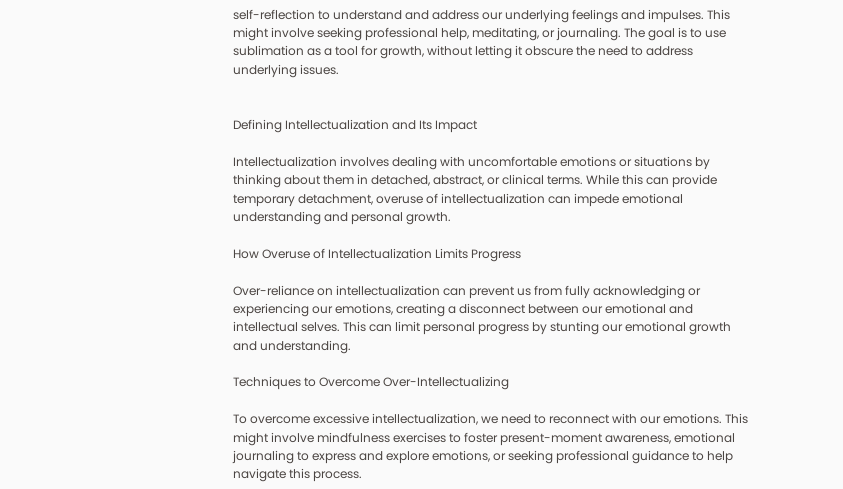self-reflection to understand and address our underlying feelings and impulses. This might involve seeking professional help, meditating, or journaling. The goal is to use sublimation as a tool for growth, without letting it obscure the need to address underlying issues.


Defining Intellectualization and Its Impact

Intellectualization involves dealing with uncomfortable emotions or situations by thinking about them in detached, abstract, or clinical terms. While this can provide temporary detachment, overuse of intellectualization can impede emotional understanding and personal growth.

How Overuse of Intellectualization Limits Progress

Over-reliance on intellectualization can prevent us from fully acknowledging or experiencing our emotions, creating a disconnect between our emotional and intellectual selves. This can limit personal progress by stunting our emotional growth and understanding.

Techniques to Overcome Over-Intellectualizing

To overcome excessive intellectualization, we need to reconnect with our emotions. This might involve mindfulness exercises to foster present-moment awareness, emotional journaling to express and explore emotions, or seeking professional guidance to help navigate this process.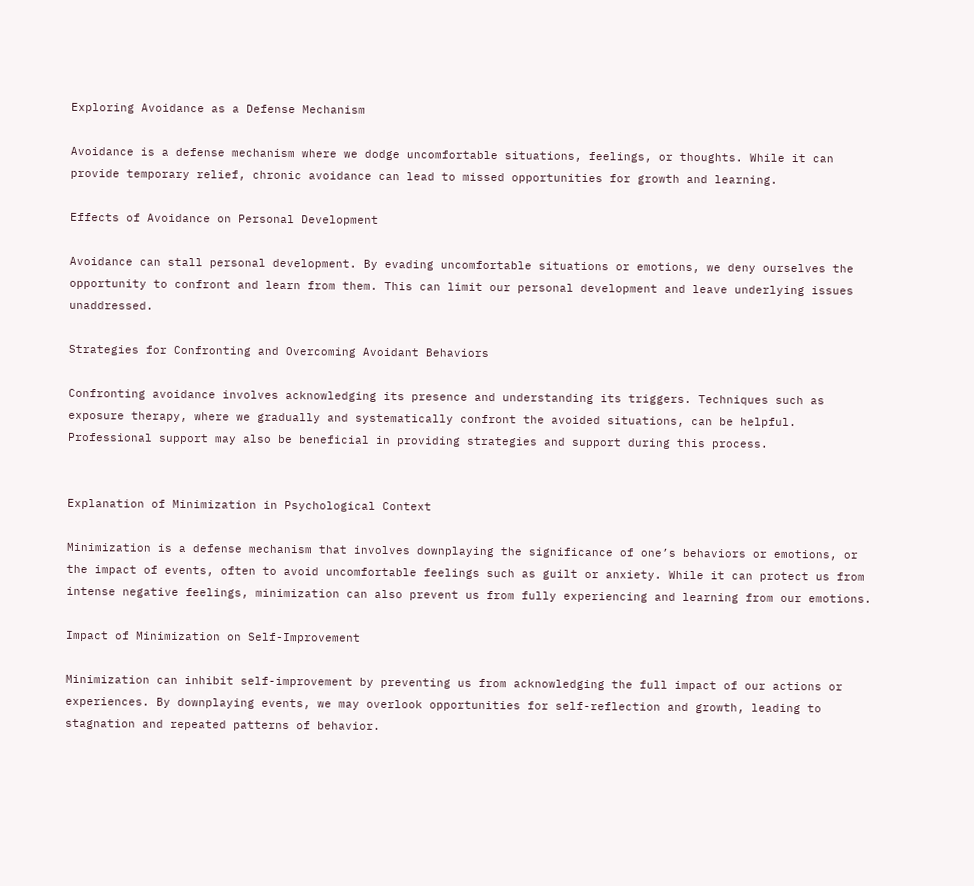Exploring Avoidance as a Defense Mechanism

Avoidance is a defense mechanism where we dodge uncomfortable situations, feelings, or thoughts. While it can provide temporary relief, chronic avoidance can lead to missed opportunities for growth and learning.

Effects of Avoidance on Personal Development

Avoidance can stall personal development. By evading uncomfortable situations or emotions, we deny ourselves the opportunity to confront and learn from them. This can limit our personal development and leave underlying issues unaddressed.

Strategies for Confronting and Overcoming Avoidant Behaviors

Confronting avoidance involves acknowledging its presence and understanding its triggers. Techniques such as exposure therapy, where we gradually and systematically confront the avoided situations, can be helpful. Professional support may also be beneficial in providing strategies and support during this process.


Explanation of Minimization in Psychological Context

Minimization is a defense mechanism that involves downplaying the significance of one’s behaviors or emotions, or the impact of events, often to avoid uncomfortable feelings such as guilt or anxiety. While it can protect us from intense negative feelings, minimization can also prevent us from fully experiencing and learning from our emotions.

Impact of Minimization on Self-Improvement

Minimization can inhibit self-improvement by preventing us from acknowledging the full impact of our actions or experiences. By downplaying events, we may overlook opportunities for self-reflection and growth, leading to stagnation and repeated patterns of behavior.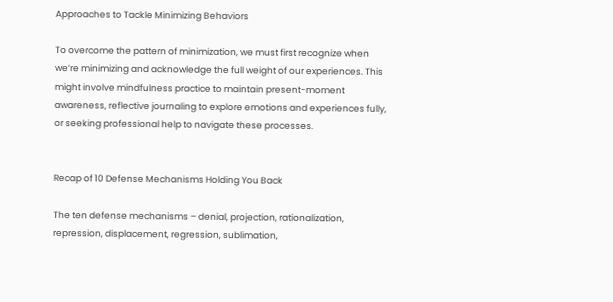Approaches to Tackle Minimizing Behaviors

To overcome the pattern of minimization, we must first recognize when we’re minimizing and acknowledge the full weight of our experiences. This might involve mindfulness practice to maintain present-moment awareness, reflective journaling to explore emotions and experiences fully, or seeking professional help to navigate these processes.


Recap of 10 Defense Mechanisms Holding You Back

The ten defense mechanisms – denial, projection, rationalization, repression, displacement, regression, sublimation,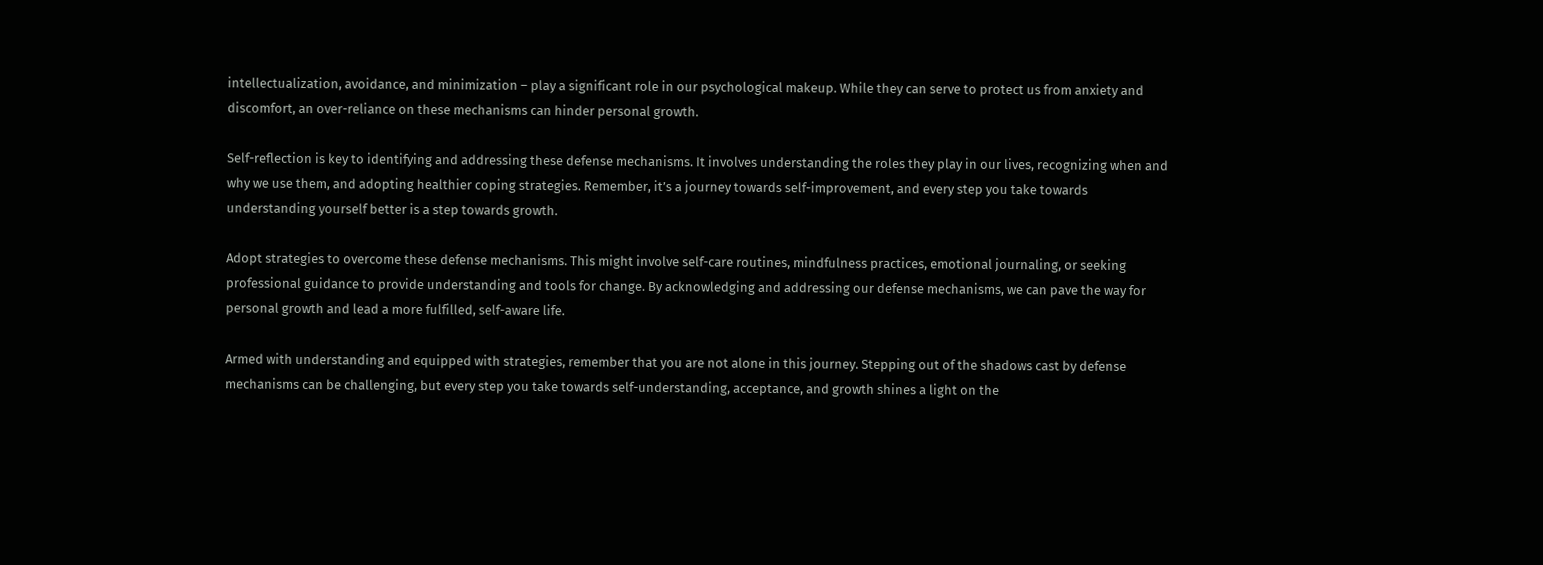intellectualization, avoidance, and minimization – play a significant role in our psychological makeup. While they can serve to protect us from anxiety and discomfort, an over-reliance on these mechanisms can hinder personal growth.

Self-reflection is key to identifying and addressing these defense mechanisms. It involves understanding the roles they play in our lives, recognizing when and why we use them, and adopting healthier coping strategies. Remember, it’s a journey towards self-improvement, and every step you take towards understanding yourself better is a step towards growth.

Adopt strategies to overcome these defense mechanisms. This might involve self-care routines, mindfulness practices, emotional journaling, or seeking professional guidance to provide understanding and tools for change. By acknowledging and addressing our defense mechanisms, we can pave the way for personal growth and lead a more fulfilled, self-aware life.

Armed with understanding and equipped with strategies, remember that you are not alone in this journey. Stepping out of the shadows cast by defense mechanisms can be challenging, but every step you take towards self-understanding, acceptance, and growth shines a light on the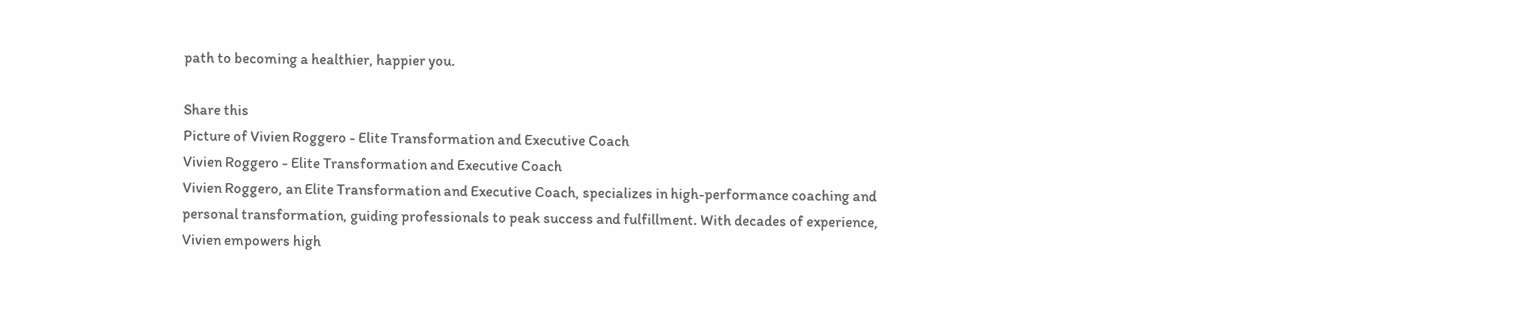path to becoming a healthier, happier you.

Share this
Picture of Vivien Roggero - Elite Transformation and Executive Coach
Vivien Roggero - Elite Transformation and Executive Coach
Vivien Roggero, an Elite Transformation and Executive Coach, specializes in high-performance coaching and personal transformation, guiding professionals to peak success and fulfillment. With decades of experience, Vivien empowers high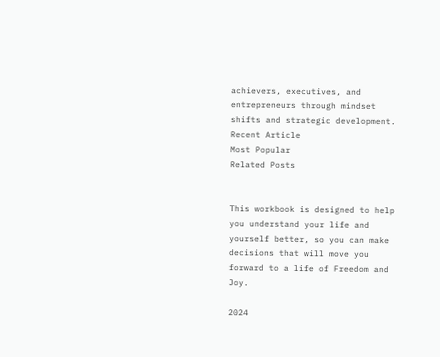achievers, executives, and entrepreneurs through mindset shifts and strategic development.
Recent Article
Most Popular
Related Posts


This workbook is designed to help you understand your life and yourself better, so you can make decisions that will move you forward to a life of Freedom and Joy.

2024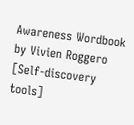Awareness Wordbook by Vivien Roggero [Self-discovery tools]